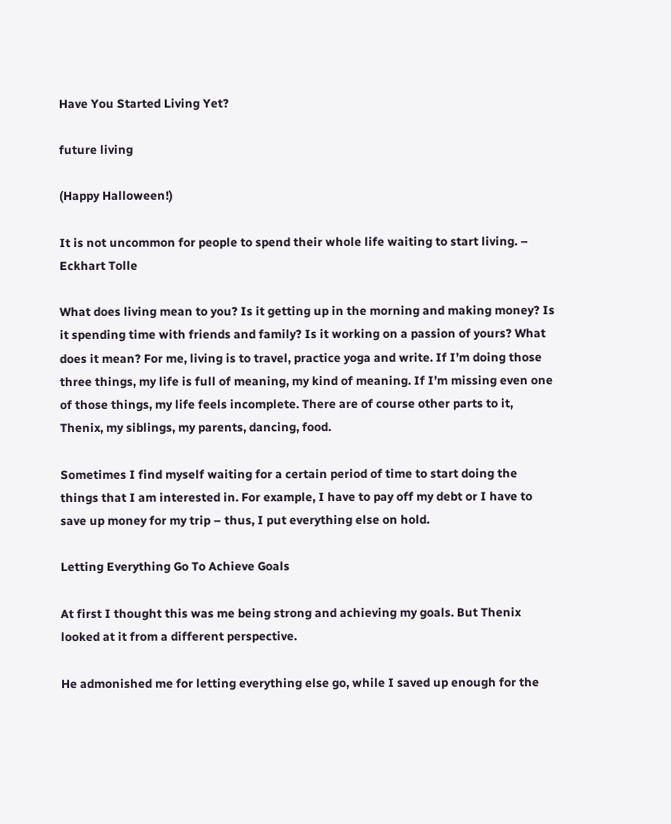Have You Started Living Yet?

future living

(Happy Halloween!)

It is not uncommon for people to spend their whole life waiting to start living. – Eckhart Tolle

What does living mean to you? Is it getting up in the morning and making money? Is it spending time with friends and family? Is it working on a passion of yours? What does it mean? For me, living is to travel, practice yoga and write. If I’m doing those three things, my life is full of meaning, my kind of meaning. If I’m missing even one of those things, my life feels incomplete. There are of course other parts to it, Thenix, my siblings, my parents, dancing, food.

Sometimes I find myself waiting for a certain period of time to start doing the things that I am interested in. For example, I have to pay off my debt or I have to save up money for my trip – thus, I put everything else on hold.

Letting Everything Go To Achieve Goals

At first I thought this was me being strong and achieving my goals. But Thenix looked at it from a different perspective.

He admonished me for letting everything else go, while I saved up enough for the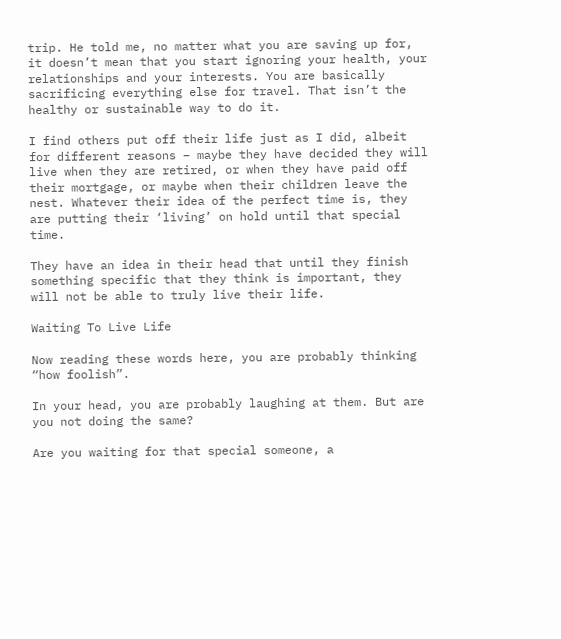trip. He told me, no matter what you are saving up for, it doesn’t mean that you start ignoring your health, your relationships and your interests. You are basically sacrificing everything else for travel. That isn’t the healthy or sustainable way to do it.

I find others put off their life just as I did, albeit for different reasons – maybe they have decided they will live when they are retired, or when they have paid off their mortgage, or maybe when their children leave the nest. Whatever their idea of the perfect time is, they are putting their ‘living’ on hold until that special time.

They have an idea in their head that until they finish something specific that they think is important, they will not be able to truly live their life.

Waiting To Live Life

Now reading these words here, you are probably thinking “how foolish”.

In your head, you are probably laughing at them. But are you not doing the same?

Are you waiting for that special someone, a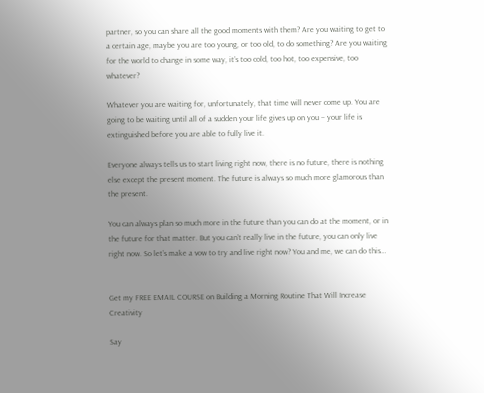partner, so you can share all the good moments with them? Are you waiting to get to a certain age, maybe you are too young, or too old, to do something? Are you waiting for the world to change in some way, it’s too cold, too hot, too expensive, too whatever?

Whatever you are waiting for, unfortunately, that time will never come up. You are going to be waiting until all of a sudden your life gives up on you – your life is extinguished before you are able to fully live it.

Everyone always tells us to start living right now, there is no future, there is nothing else except the present moment. The future is always so much more glamorous than the present.

You can always plan so much more in the future than you can do at the moment, or in the future for that matter. But you can’t really live in the future, you can only live right now. So let’s make a vow to try and live right now? You and me, we can do this…


Get my FREE EMAIL COURSE on Building a Morning Routine That Will Increase Creativity

Say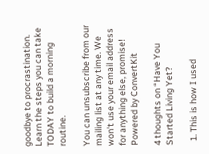goodbye to procrastination. Learn the steps you can take TODAY to build a morning routine.

You can unsubscribe from our mailing list at any time. We won't use your email address for anything else, promise! Powered by ConvertKit

4 thoughts on “Have You Started Living Yet?

  1. This is how I used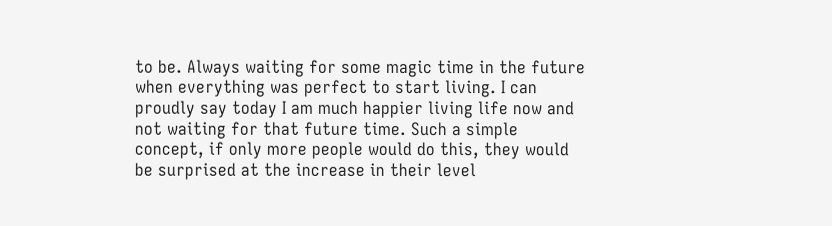to be. Always waiting for some magic time in the future when everything was perfect to start living. I can proudly say today I am much happier living life now and not waiting for that future time. Such a simple concept, if only more people would do this, they would be surprised at the increase in their level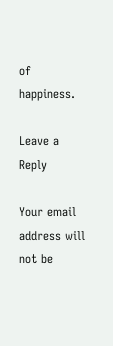of happiness.

Leave a Reply

Your email address will not be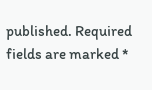published. Required fields are marked *